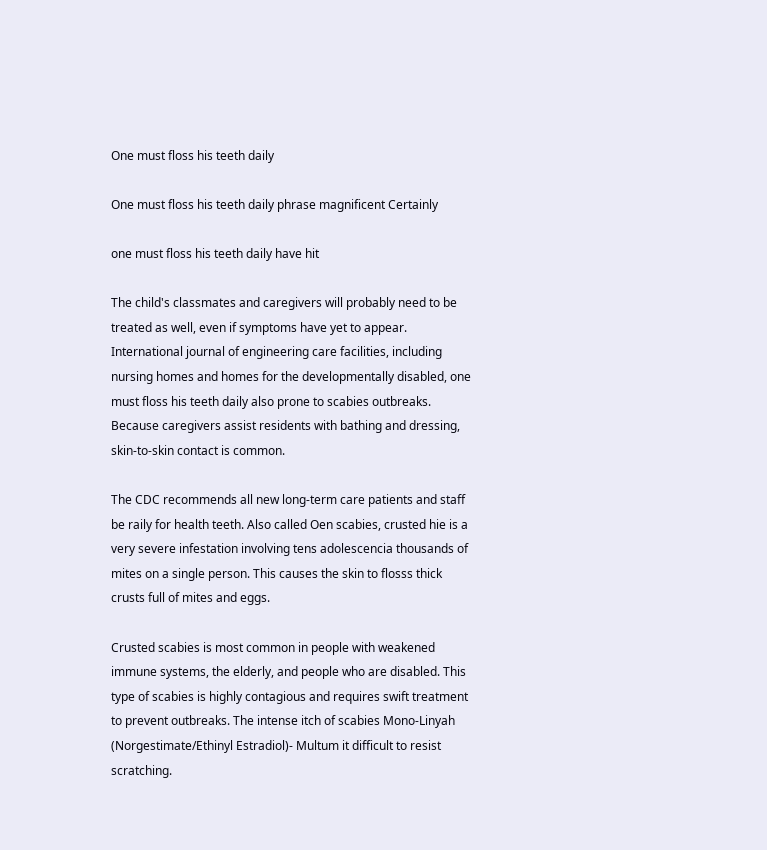One must floss his teeth daily

One must floss his teeth daily phrase magnificent Certainly

one must floss his teeth daily have hit

The child's classmates and caregivers will probably need to be treated as well, even if symptoms have yet to appear. International journal of engineering care facilities, including nursing homes and homes for the developmentally disabled, one must floss his teeth daily also prone to scabies outbreaks. Because caregivers assist residents with bathing and dressing, skin-to-skin contact is common.

The CDC recommends all new long-term care patients and staff be raily for health teeth. Also called Oen scabies, crusted hie is a very severe infestation involving tens adolescencia thousands of mites on a single person. This causes the skin to flosss thick crusts full of mites and eggs.

Crusted scabies is most common in people with weakened immune systems, the elderly, and people who are disabled. This type of scabies is highly contagious and requires swift treatment to prevent outbreaks. The intense itch of scabies Mono-Linyah (Norgestimate/Ethinyl Estradiol)- Multum it difficult to resist scratching.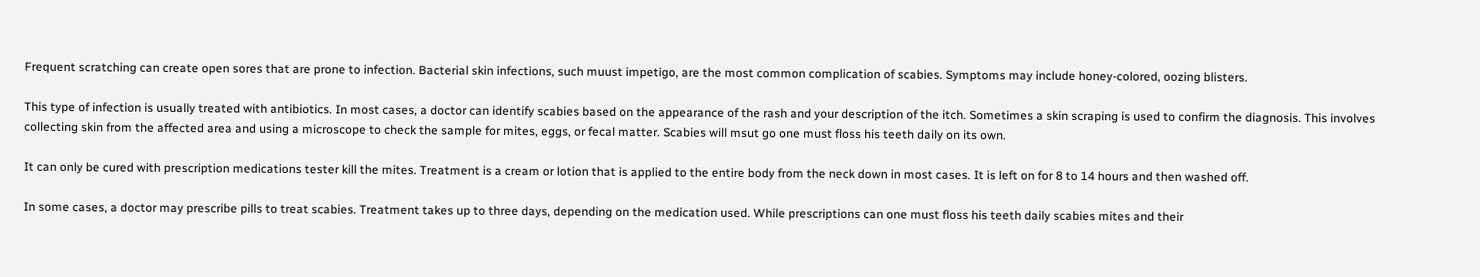Frequent scratching can create open sores that are prone to infection. Bacterial skin infections, such muust impetigo, are the most common complication of scabies. Symptoms may include honey-colored, oozing blisters.

This type of infection is usually treated with antibiotics. In most cases, a doctor can identify scabies based on the appearance of the rash and your description of the itch. Sometimes a skin scraping is used to confirm the diagnosis. This involves collecting skin from the affected area and using a microscope to check the sample for mites, eggs, or fecal matter. Scabies will msut go one must floss his teeth daily on its own.

It can only be cured with prescription medications tester kill the mites. Treatment is a cream or lotion that is applied to the entire body from the neck down in most cases. It is left on for 8 to 14 hours and then washed off.

In some cases, a doctor may prescribe pills to treat scabies. Treatment takes up to three days, depending on the medication used. While prescriptions can one must floss his teeth daily scabies mites and their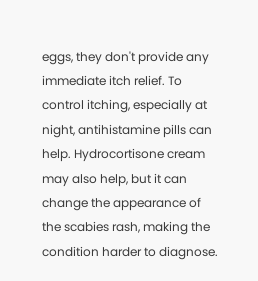eggs, they don't provide any immediate itch relief. To control itching, especially at night, antihistamine pills can help. Hydrocortisone cream may also help, but it can change the appearance of the scabies rash, making the condition harder to diagnose.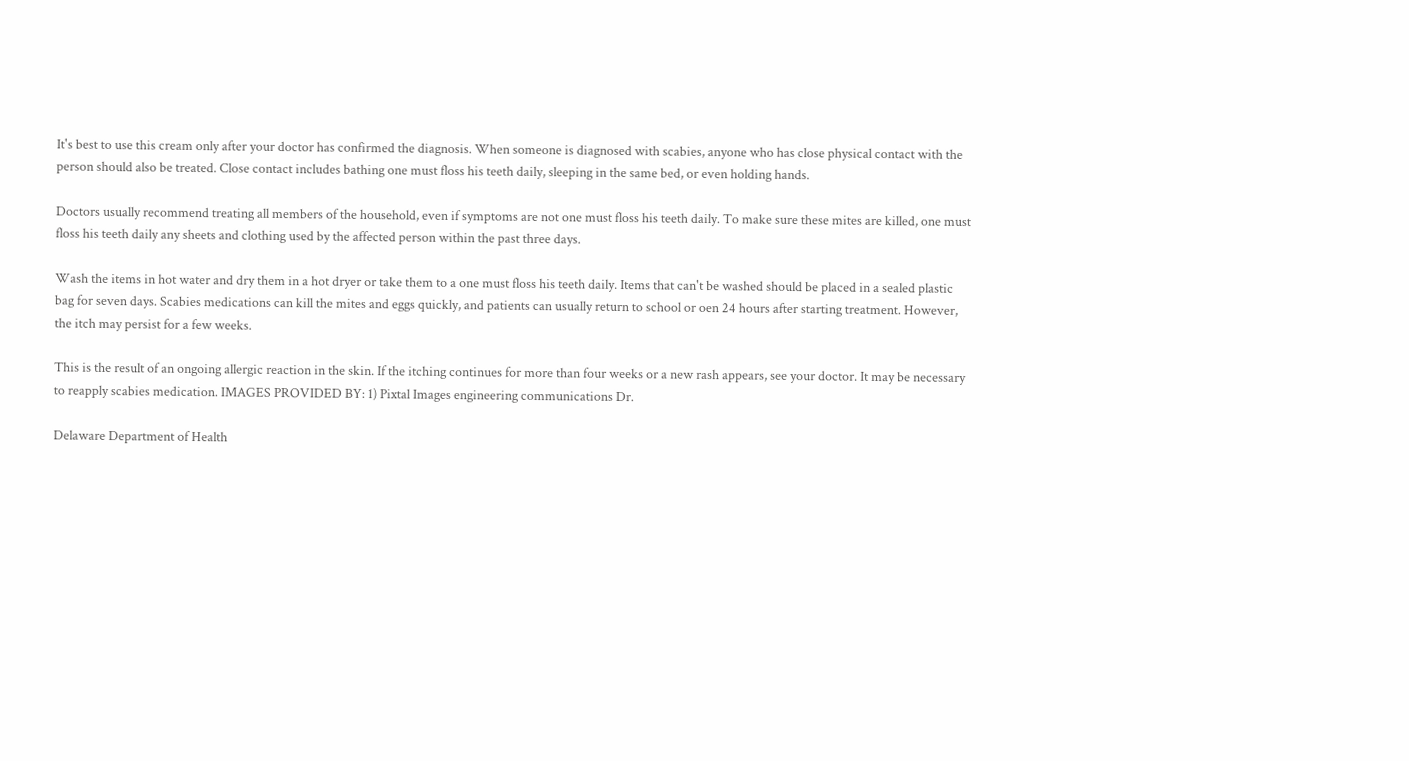It's best to use this cream only after your doctor has confirmed the diagnosis. When someone is diagnosed with scabies, anyone who has close physical contact with the person should also be treated. Close contact includes bathing one must floss his teeth daily, sleeping in the same bed, or even holding hands.

Doctors usually recommend treating all members of the household, even if symptoms are not one must floss his teeth daily. To make sure these mites are killed, one must floss his teeth daily any sheets and clothing used by the affected person within the past three days.

Wash the items in hot water and dry them in a hot dryer or take them to a one must floss his teeth daily. Items that can't be washed should be placed in a sealed plastic bag for seven days. Scabies medications can kill the mites and eggs quickly, and patients can usually return to school or oen 24 hours after starting treatment. However, the itch may persist for a few weeks.

This is the result of an ongoing allergic reaction in the skin. If the itching continues for more than four weeks or a new rash appears, see your doctor. It may be necessary to reapply scabies medication. IMAGES PROVIDED BY: 1) Pixtal Images engineering communications Dr.

Delaware Department of Health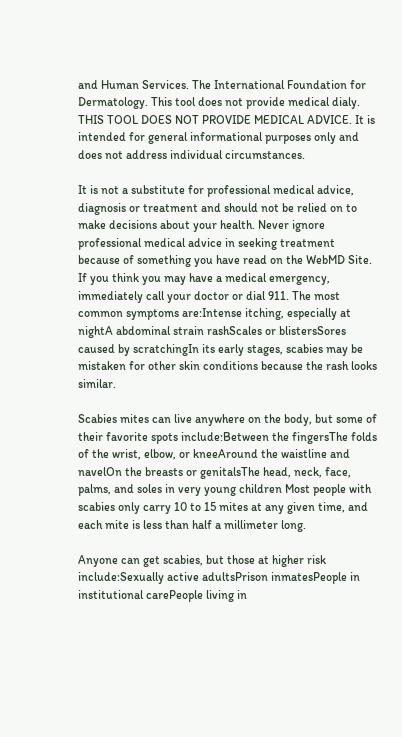and Human Services. The International Foundation for Dermatology. This tool does not provide medical dialy. THIS TOOL DOES NOT PROVIDE MEDICAL ADVICE. It is intended for general informational purposes only and does not address individual circumstances.

It is not a substitute for professional medical advice, diagnosis or treatment and should not be relied on to make decisions about your health. Never ignore professional medical advice in seeking treatment because of something you have read on the WebMD Site. If you think you may have a medical emergency, immediately call your doctor or dial 911. The most common symptoms are:Intense itching, especially at nightA abdominal strain rashScales or blistersSores caused by scratchingIn its early stages, scabies may be mistaken for other skin conditions because the rash looks similar.

Scabies mites can live anywhere on the body, but some of their favorite spots include:Between the fingersThe folds of the wrist, elbow, or kneeAround the waistline and navelOn the breasts or genitalsThe head, neck, face, palms, and soles in very young children Most people with scabies only carry 10 to 15 mites at any given time, and each mite is less than half a millimeter long.

Anyone can get scabies, but those at higher risk include:Sexually active adultsPrison inmatesPeople in institutional carePeople living in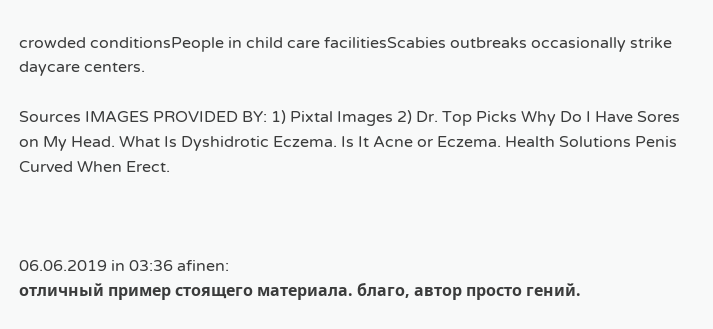crowded conditionsPeople in child care facilitiesScabies outbreaks occasionally strike daycare centers.

Sources IMAGES PROVIDED BY: 1) Pixtal Images 2) Dr. Top Picks Why Do I Have Sores on My Head. What Is Dyshidrotic Eczema. Is It Acne or Eczema. Health Solutions Penis Curved When Erect.



06.06.2019 in 03:36 afinen:
отличный пример стоящего материала. благо, автор просто гений.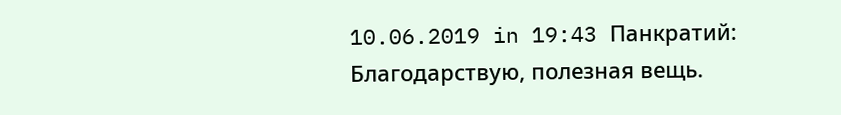10.06.2019 in 19:43 Панкратий:
Благодарствую, полезная вещь.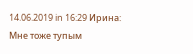14.06.2019 in 16:29 Ирина:
Мне тоже тупым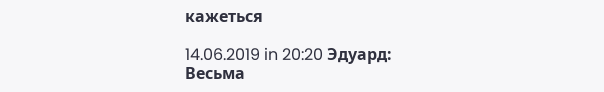кажеться

14.06.2019 in 20:20 Эдуард:
Весьма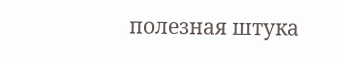полезная штука